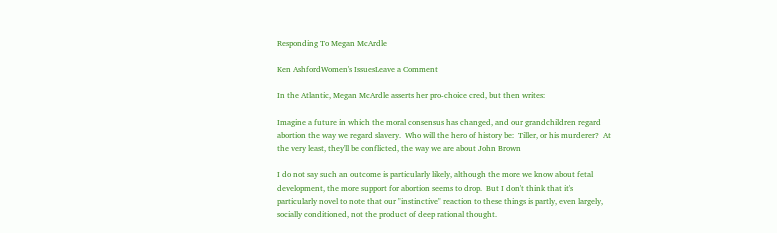Responding To Megan McArdle

Ken AshfordWomen's IssuesLeave a Comment

In the Atlantic, Megan McArdle asserts her pro-choice cred, but then writes:

Imagine a future in which the moral consensus has changed, and our grandchildren regard abortion the way we regard slavery.  Who will the hero of history be:  Tiller, or his murderer?  At the very least, they'll be conflicted, the way we are about John Brown

I do not say such an outcome is particularly likely, although the more we know about fetal development, the more support for abortion seems to drop.  But I don't think that it's particularly novel to note that our "instinctive" reaction to these things is partly, even largely, socially conditioned, not the product of deep rational thought.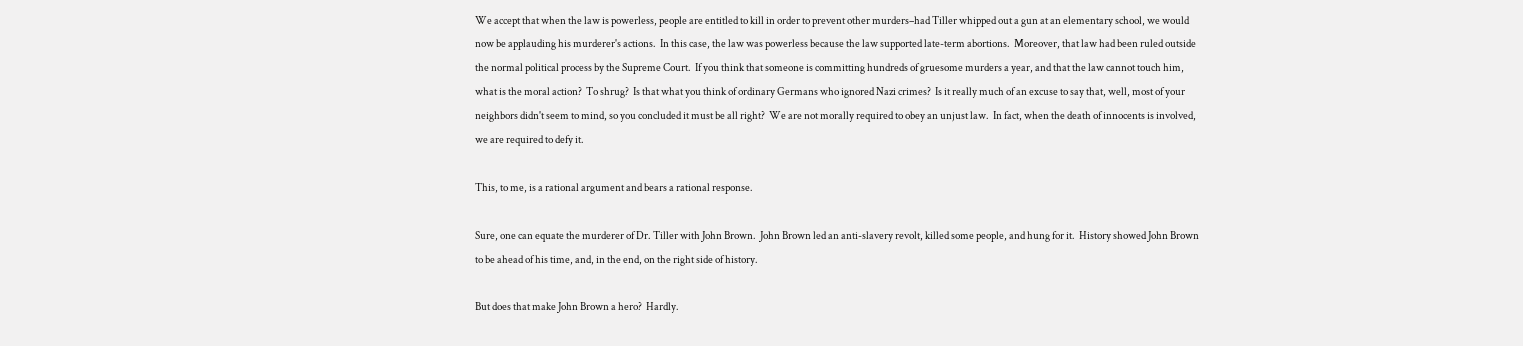We accept that when the law is powerless, people are entitled to kill in order to prevent other murders–had Tiller whipped out a gun at an elementary school, we would now be applauding his murderer's actions.  In this case, the law was powerless because the law supported late-term abortions.  Moreover, that law had been ruled outside the normal political process by the Supreme Court.  If you think that someone is committing hundreds of gruesome murders a year, and that the law cannot touch him, what is the moral action?  To shrug?  Is that what you think of ordinary Germans who ignored Nazi crimes?  Is it really much of an excuse to say that, well, most of your neighbors didn't seem to mind, so you concluded it must be all right?  We are not morally required to obey an unjust law.  In fact, when the death of innocents is involved, we are required to defy it.

This, to me, is a rational argument and bears a rational response.

Sure, one can equate the murderer of Dr. Tiller with John Brown.  John Brown led an anti-slavery revolt, killed some people, and hung for it.  History showed John Brown to be ahead of his time, and, in the end, on the right side of history.

But does that make John Brown a hero?  Hardly.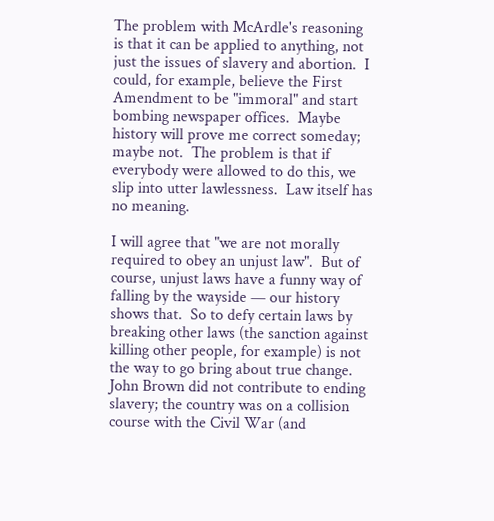The problem with McArdle's reasoning is that it can be applied to anything, not just the issues of slavery and abortion.  I could, for example, believe the First Amendment to be "immoral" and start bombing newspaper offices.  Maybe history will prove me correct someday; maybe not.  The problem is that if everybody were allowed to do this, we slip into utter lawlessness.  Law itself has no meaning.

I will agree that "we are not morally required to obey an unjust law".  But of course, unjust laws have a funny way of falling by the wayside — our history shows that.  So to defy certain laws by breaking other laws (the sanction against killing other people, for example) is not the way to go bring about true change.  John Brown did not contribute to ending slavery; the country was on a collision course with the Civil War (and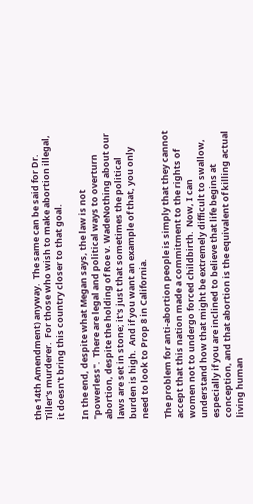the 14th Amendment) anyway.  The same can be said for Dr. Tiller's murderer.  For those who wish to make abortion illegal, it doesn't bring this country closer to that goal.

In the end, despite what Megan says, the law is not "powerless".  There are legal and political ways to overturn abortion, despite the holding of Roe v. WadeNothing about our laws are set in stone; it's just that sometimes the political burden is high.  And if you want an example of that, you only need to look to Prop 8 in California.

The problem for anti-abortion people is simply that they cannot accept that this nation made a commitment to the rights of women not to undergo forced childbirth.  Now, I can understand how that might be extremely difficult to swallow, especially if you are inclined to believe that life begins at conception, and that abortion is the equivalent of killing actual living human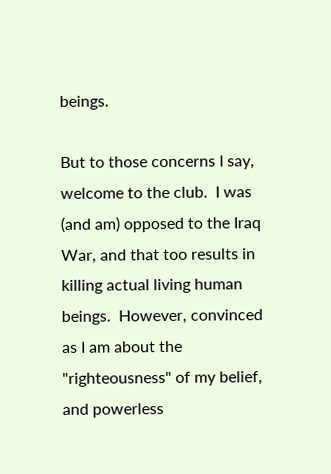beings.

But to those concerns I say, welcome to the club.  I was (and am) opposed to the Iraq War, and that too results in killing actual living human beings.  However, convinced as I am about the "righteousness" of my belief, and powerless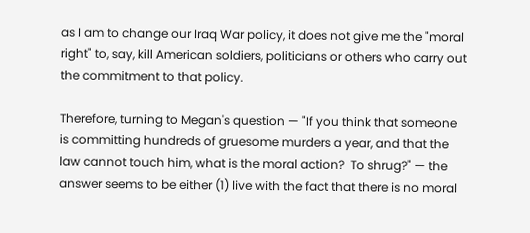as I am to change our Iraq War policy, it does not give me the "moral right" to, say, kill American soldiers, politicians or others who carry out the commitment to that policy.

Therefore, turning to Megan's question — "If you think that someone is committing hundreds of gruesome murders a year, and that the law cannot touch him, what is the moral action?  To shrug?" — the answer seems to be either (1) live with the fact that there is no moral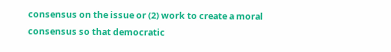consensus on the issue or (2) work to create a moral consensus so that democratic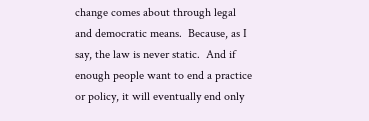change comes about through legal and democratic means.  Because, as I say, the law is never static.  And if enough people want to end a practice or policy, it will eventually end only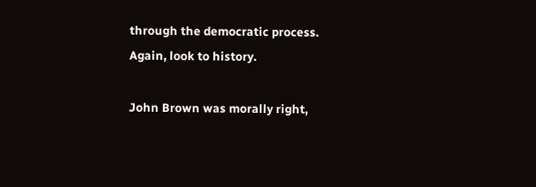through the democratic process.  Again, look to history.

John Brown was morally right,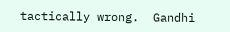tactically wrong.  Gandhi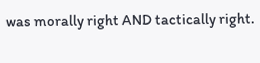was morally right AND tactically right.